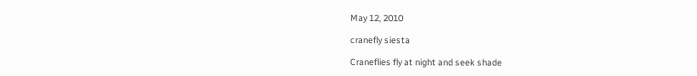May 12, 2010

cranefly siesta

Craneflies fly at night and seek shade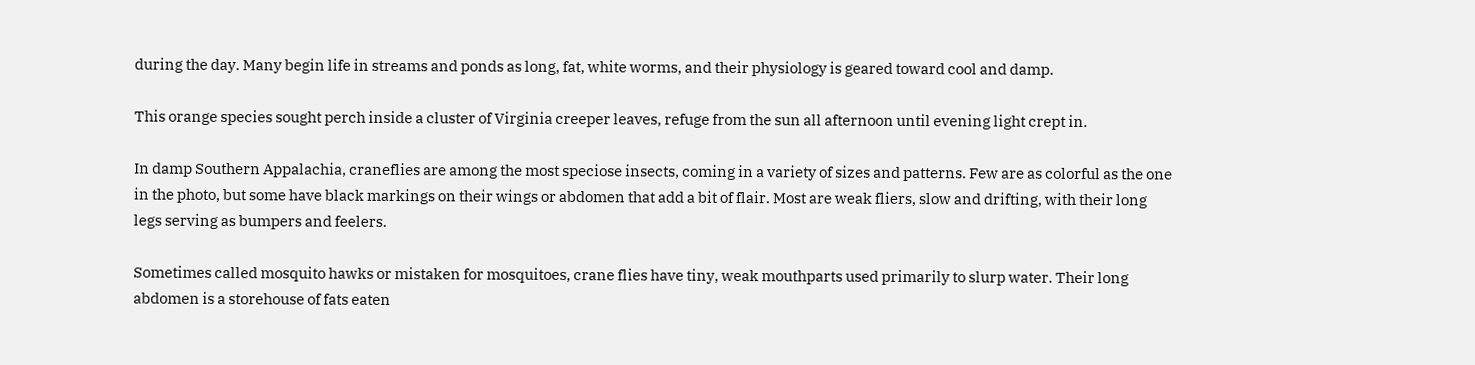during the day. Many begin life in streams and ponds as long, fat, white worms, and their physiology is geared toward cool and damp.

This orange species sought perch inside a cluster of Virginia creeper leaves, refuge from the sun all afternoon until evening light crept in.

In damp Southern Appalachia, craneflies are among the most speciose insects, coming in a variety of sizes and patterns. Few are as colorful as the one in the photo, but some have black markings on their wings or abdomen that add a bit of flair. Most are weak fliers, slow and drifting, with their long legs serving as bumpers and feelers.

Sometimes called mosquito hawks or mistaken for mosquitoes, crane flies have tiny, weak mouthparts used primarily to slurp water. Their long abdomen is a storehouse of fats eaten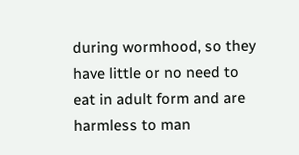during wormhood, so they have little or no need to eat in adult form and are harmless to man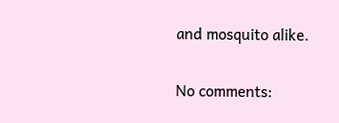and mosquito alike.

No comments: